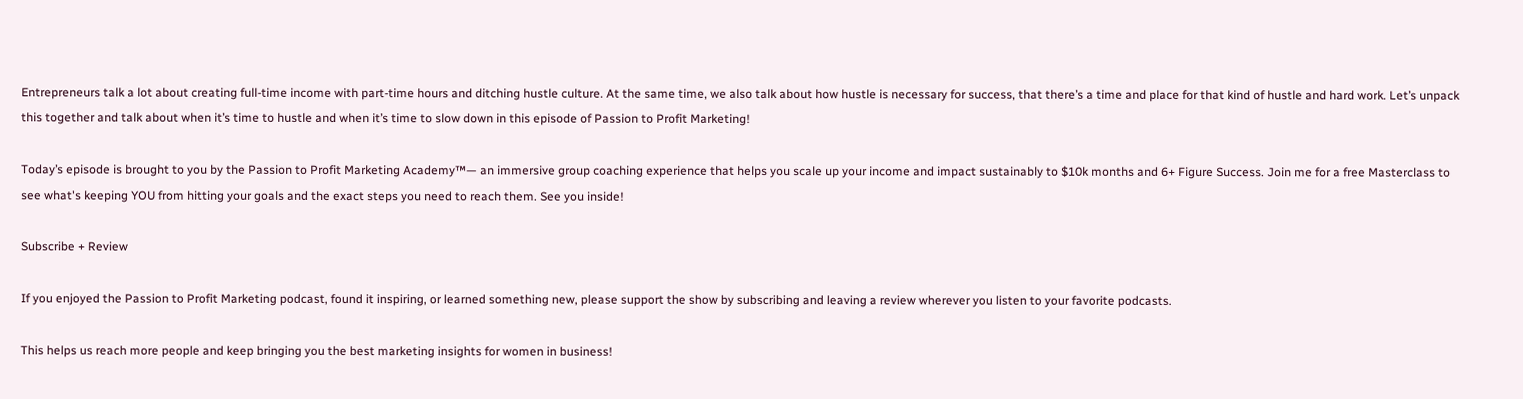Entrepreneurs talk a lot about creating full-time income with part-time hours and ditching hustle culture. At the same time, we also talk about how hustle is necessary for success, that there’s a time and place for that kind of hustle and hard work. Let’s unpack this together and talk about when it’s time to hustle and when it’s time to slow down in this episode of Passion to Profit Marketing!

Today’s episode is brought to you by the Passion to Profit Marketing Academy™— an immersive group coaching experience that helps you scale up your income and impact sustainably to $10k months and 6+ Figure Success. Join me for a free Masterclass to see what's keeping YOU from hitting your goals and the exact steps you need to reach them. See you inside!

Subscribe + Review

If you enjoyed the Passion to Profit Marketing podcast, found it inspiring, or learned something new, please support the show by subscribing and leaving a review wherever you listen to your favorite podcasts.

This helps us reach more people and keep bringing you the best marketing insights for women in business!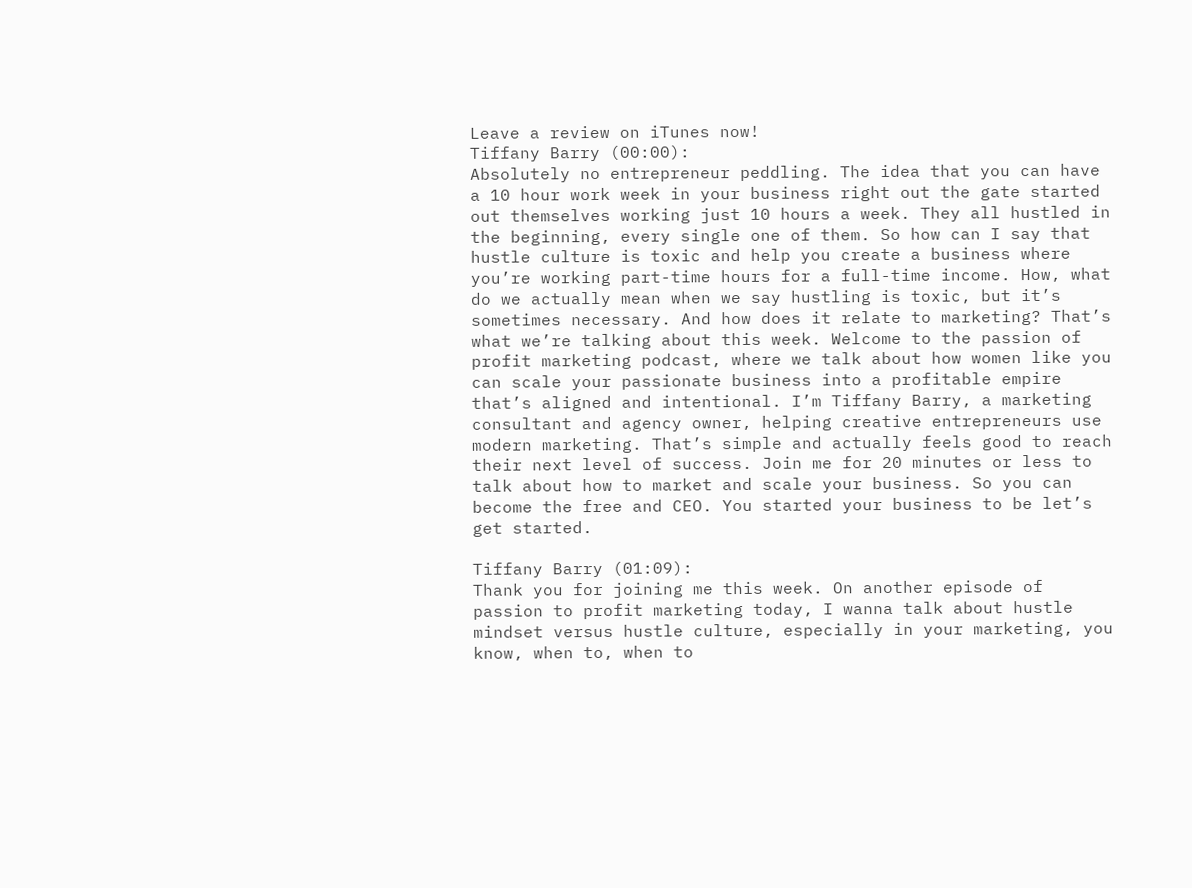Leave a review on iTunes now!
Tiffany Barry (00:00):
Absolutely no entrepreneur peddling. The idea that you can have a 10 hour work week in your business right out the gate started out themselves working just 10 hours a week. They all hustled in the beginning, every single one of them. So how can I say that hustle culture is toxic and help you create a business where you’re working part-time hours for a full-time income. How, what do we actually mean when we say hustling is toxic, but it’s sometimes necessary. And how does it relate to marketing? That’s what we’re talking about this week. Welcome to the passion of profit marketing podcast, where we talk about how women like you can scale your passionate business into a profitable empire that’s aligned and intentional. I’m Tiffany Barry, a marketing consultant and agency owner, helping creative entrepreneurs use modern marketing. That’s simple and actually feels good to reach their next level of success. Join me for 20 minutes or less to talk about how to market and scale your business. So you can become the free and CEO. You started your business to be let’s get started.

Tiffany Barry (01:09):
Thank you for joining me this week. On another episode of passion to profit marketing today, I wanna talk about hustle mindset versus hustle culture, especially in your marketing, you know, when to, when to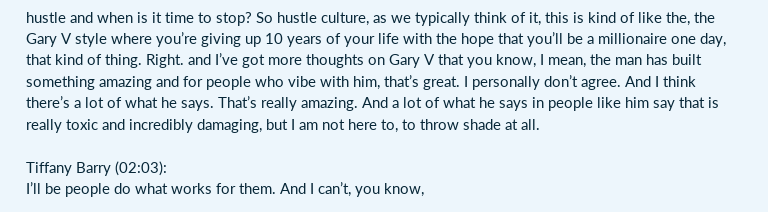hustle and when is it time to stop? So hustle culture, as we typically think of it, this is kind of like the, the Gary V style where you’re giving up 10 years of your life with the hope that you’ll be a millionaire one day, that kind of thing. Right. and I’ve got more thoughts on Gary V that you know, I mean, the man has built something amazing and for people who vibe with him, that’s great. I personally don’t agree. And I think there’s a lot of what he says. That’s really amazing. And a lot of what he says in people like him say that is really toxic and incredibly damaging, but I am not here to, to throw shade at all.

Tiffany Barry (02:03):
I’ll be people do what works for them. And I can’t, you know,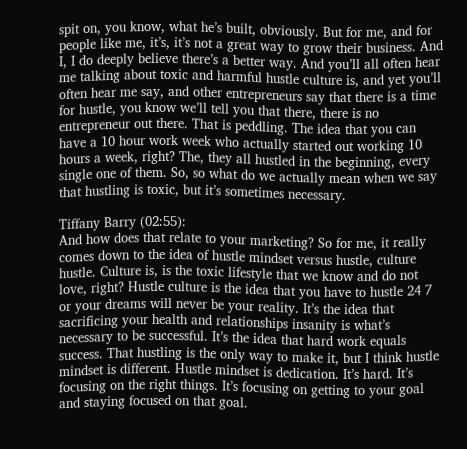spit on, you know, what he’s built, obviously. But for me, and for people like me, it’s, it’s not a great way to grow their business. And I, I do deeply believe there’s a better way. And you’ll all often hear me talking about toxic and harmful hustle culture is, and yet you’ll often hear me say, and other entrepreneurs say that there is a time for hustle, you know we’ll tell you that there, there is no entrepreneur out there. That is peddling. The idea that you can have a 10 hour work week who actually started out working 10 hours a week, right? The, they all hustled in the beginning, every single one of them. So, so what do we actually mean when we say that hustling is toxic, but it’s sometimes necessary.

Tiffany Barry (02:55):
And how does that relate to your marketing? So for me, it really comes down to the idea of hustle mindset versus hustle, culture hustle. Culture is, is the toxic lifestyle that we know and do not love, right? Hustle culture is the idea that you have to hustle 24 7 or your dreams will never be your reality. It’s the idea that sacrificing your health and relationships insanity is what’s necessary to be successful. It’s the idea that hard work equals success. That hustling is the only way to make it, but I think hustle mindset is different. Hustle mindset is dedication. It’s hard. It’s focusing on the right things. It’s focusing on getting to your goal and staying focused on that goal.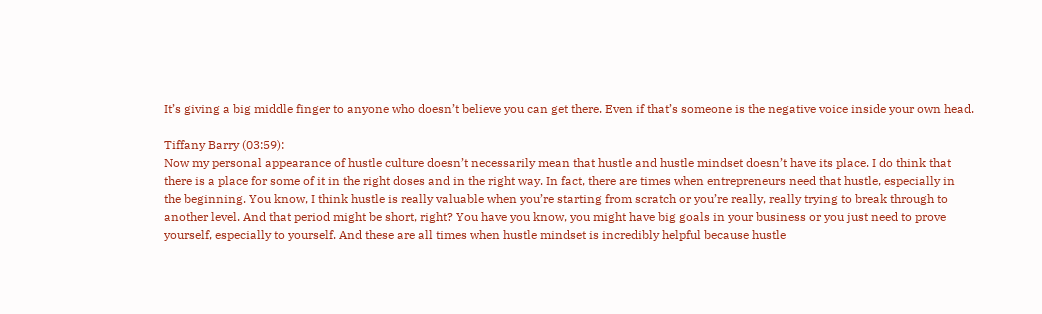It’s giving a big middle finger to anyone who doesn’t believe you can get there. Even if that’s someone is the negative voice inside your own head.

Tiffany Barry (03:59):
Now my personal appearance of hustle culture doesn’t necessarily mean that hustle and hustle mindset doesn’t have its place. I do think that there is a place for some of it in the right doses and in the right way. In fact, there are times when entrepreneurs need that hustle, especially in the beginning. You know, I think hustle is really valuable when you’re starting from scratch or you’re really, really trying to break through to another level. And that period might be short, right? You have you know, you might have big goals in your business or you just need to prove yourself, especially to yourself. And these are all times when hustle mindset is incredibly helpful because hustle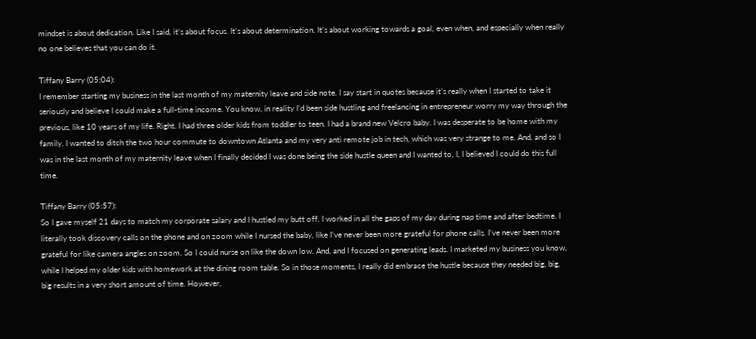mindset is about dedication. Like I said, it’s about focus. It’s about determination. It’s about working towards a goal, even when, and especially when really no one believes that you can do it.

Tiffany Barry (05:04):
I remember starting my business in the last month of my maternity leave and side note. I say start in quotes because it’s really when I started to take it seriously and believe I could make a full-time income. You know, in reality I’d been side hustling and freelancing in entrepreneur worry my way through the previous, like 10 years of my life. Right. I had three older kids from toddler to teen. I had a brand new Velcro baby. I was desperate to be home with my family. I wanted to ditch the two hour commute to downtown Atlanta and my very anti remote job in tech, which was very strange to me. And, and so I was in the last month of my maternity leave when I finally decided I was done being the side hustle queen and I wanted to, I, I believed I could do this full time.

Tiffany Barry (05:57):
So I gave myself 21 days to match my corporate salary and I hustled my butt off. I worked in all the gaps of my day during nap time and after bedtime. I literally took discovery calls on the phone and on zoom while I nursed the baby, like I’ve never been more grateful for phone calls. I’ve never been more grateful for like camera angles on zoom. So I could nurse on like the down low. And, and I focused on generating leads. I marketed my business you know, while I helped my older kids with homework at the dining room table. So in those moments, I really did embrace the hustle because they needed big, big, big results in a very short amount of time. However,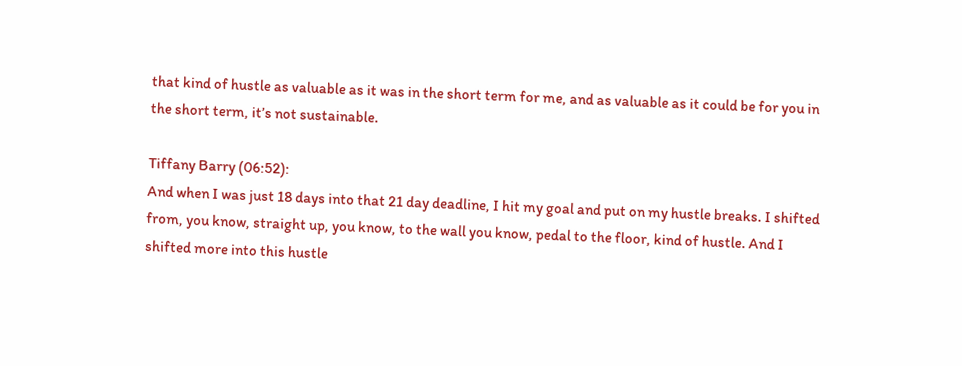that kind of hustle as valuable as it was in the short term for me, and as valuable as it could be for you in the short term, it’s not sustainable.

Tiffany Barry (06:52):
And when I was just 18 days into that 21 day deadline, I hit my goal and put on my hustle breaks. I shifted from, you know, straight up, you know, to the wall you know, pedal to the floor, kind of hustle. And I shifted more into this hustle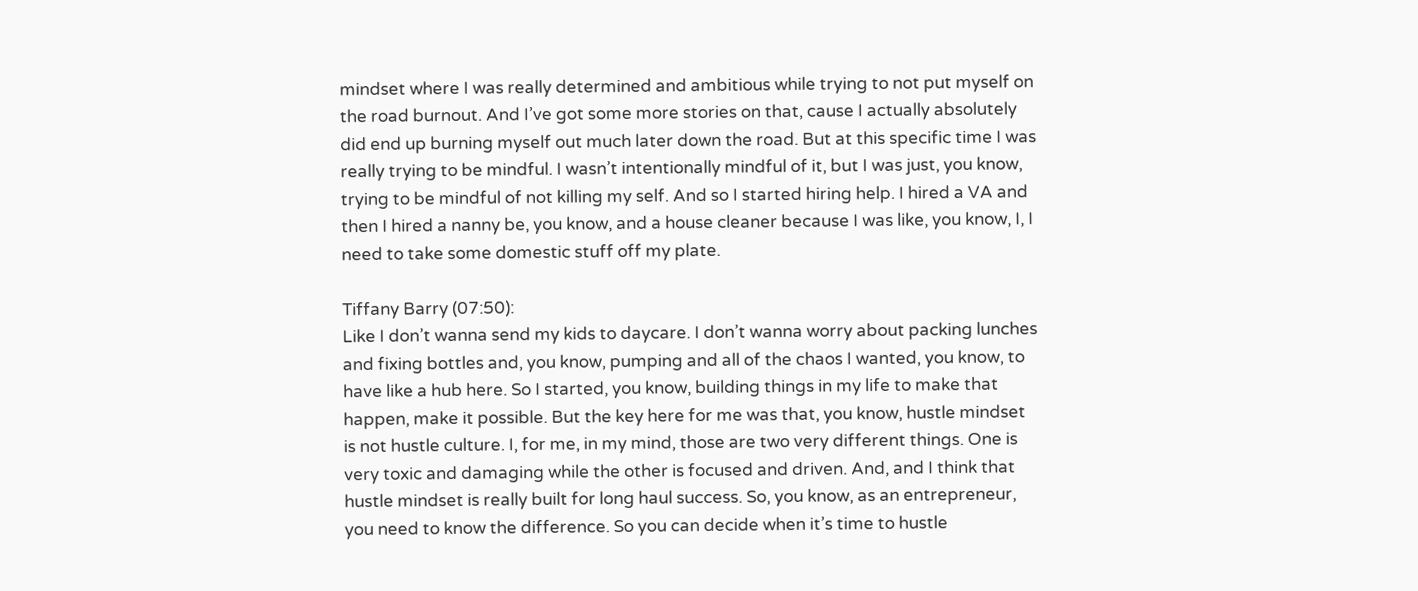mindset where I was really determined and ambitious while trying to not put myself on the road burnout. And I’ve got some more stories on that, cause I actually absolutely did end up burning myself out much later down the road. But at this specific time I was really trying to be mindful. I wasn’t intentionally mindful of it, but I was just, you know, trying to be mindful of not killing my self. And so I started hiring help. I hired a VA and then I hired a nanny be, you know, and a house cleaner because I was like, you know, I, I need to take some domestic stuff off my plate.

Tiffany Barry (07:50):
Like I don’t wanna send my kids to daycare. I don’t wanna worry about packing lunches and fixing bottles and, you know, pumping and all of the chaos I wanted, you know, to have like a hub here. So I started, you know, building things in my life to make that happen, make it possible. But the key here for me was that, you know, hustle mindset is not hustle culture. I, for me, in my mind, those are two very different things. One is very toxic and damaging while the other is focused and driven. And, and I think that hustle mindset is really built for long haul success. So, you know, as an entrepreneur, you need to know the difference. So you can decide when it’s time to hustle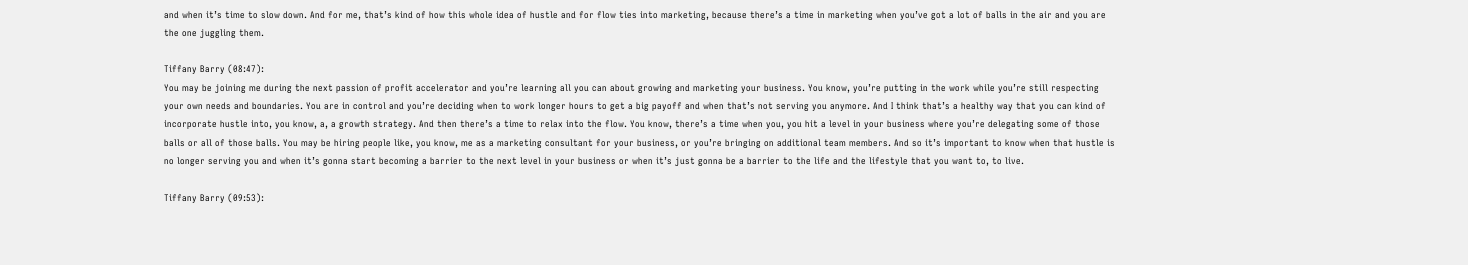and when it’s time to slow down. And for me, that’s kind of how this whole idea of hustle and for flow ties into marketing, because there’s a time in marketing when you’ve got a lot of balls in the air and you are the one juggling them.

Tiffany Barry (08:47):
You may be joining me during the next passion of profit accelerator and you’re learning all you can about growing and marketing your business. You know, you’re putting in the work while you’re still respecting your own needs and boundaries. You are in control and you’re deciding when to work longer hours to get a big payoff and when that’s not serving you anymore. And I think that’s a healthy way that you can kind of incorporate hustle into, you know, a, a growth strategy. And then there’s a time to relax into the flow. You know, there’s a time when you, you hit a level in your business where you’re delegating some of those balls or all of those balls. You may be hiring people like, you know, me as a marketing consultant for your business, or you’re bringing on additional team members. And so it’s important to know when that hustle is no longer serving you and when it’s gonna start becoming a barrier to the next level in your business or when it’s just gonna be a barrier to the life and the lifestyle that you want to, to live.

Tiffany Barry (09:53):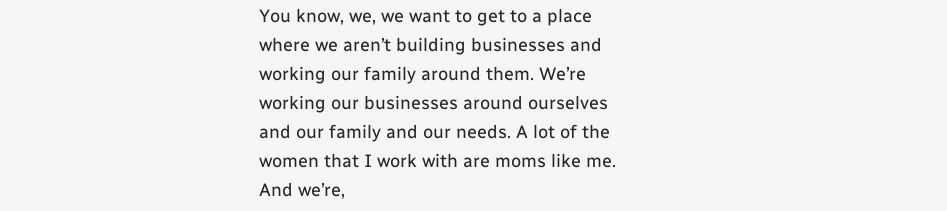You know, we, we want to get to a place where we aren’t building businesses and working our family around them. We’re working our businesses around ourselves and our family and our needs. A lot of the women that I work with are moms like me. And we’re,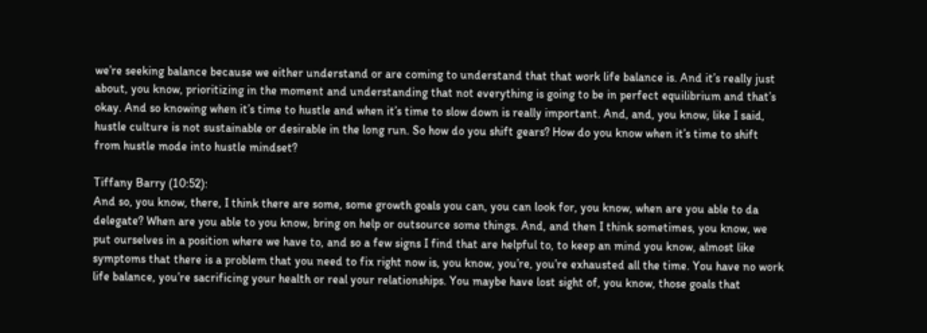we’re seeking balance because we either understand or are coming to understand that that work life balance is. And it’s really just about, you know, prioritizing in the moment and understanding that not everything is going to be in perfect equilibrium and that’s okay. And so knowing when it’s time to hustle and when it’s time to slow down is really important. And, and, you know, like I said, hustle culture is not sustainable or desirable in the long run. So how do you shift gears? How do you know when it’s time to shift from hustle mode into hustle mindset?

Tiffany Barry (10:52):
And so, you know, there, I think there are some, some growth goals you can, you can look for, you know, when are you able to da delegate? When are you able to you know, bring on help or outsource some things. And, and then I think sometimes, you know, we put ourselves in a position where we have to, and so a few signs I find that are helpful to, to keep an mind you know, almost like symptoms that there is a problem that you need to fix right now is, you know, you’re, you’re exhausted all the time. You have no work life balance, you’re sacrificing your health or real your relationships. You maybe have lost sight of, you know, those goals that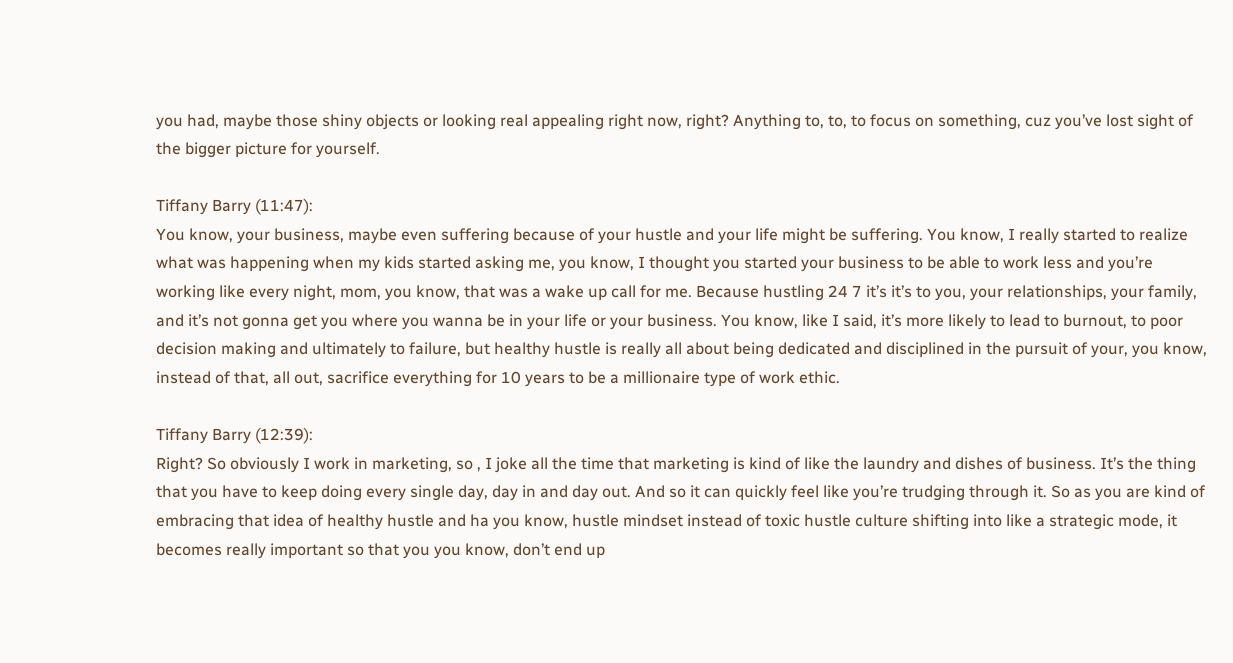you had, maybe those shiny objects or looking real appealing right now, right? Anything to, to, to focus on something, cuz you’ve lost sight of the bigger picture for yourself.

Tiffany Barry (11:47):
You know, your business, maybe even suffering because of your hustle and your life might be suffering. You know, I really started to realize what was happening when my kids started asking me, you know, I thought you started your business to be able to work less and you’re working like every night, mom, you know, that was a wake up call for me. Because hustling 24 7 it’s it’s to you, your relationships, your family, and it’s not gonna get you where you wanna be in your life or your business. You know, like I said, it’s more likely to lead to burnout, to poor decision making and ultimately to failure, but healthy hustle is really all about being dedicated and disciplined in the pursuit of your, you know, instead of that, all out, sacrifice everything for 10 years to be a millionaire type of work ethic.

Tiffany Barry (12:39):
Right? So obviously I work in marketing, so , I joke all the time that marketing is kind of like the laundry and dishes of business. It’s the thing that you have to keep doing every single day, day in and day out. And so it can quickly feel like you’re trudging through it. So as you are kind of embracing that idea of healthy hustle and ha you know, hustle mindset instead of toxic hustle culture shifting into like a strategic mode, it becomes really important so that you you know, don’t end up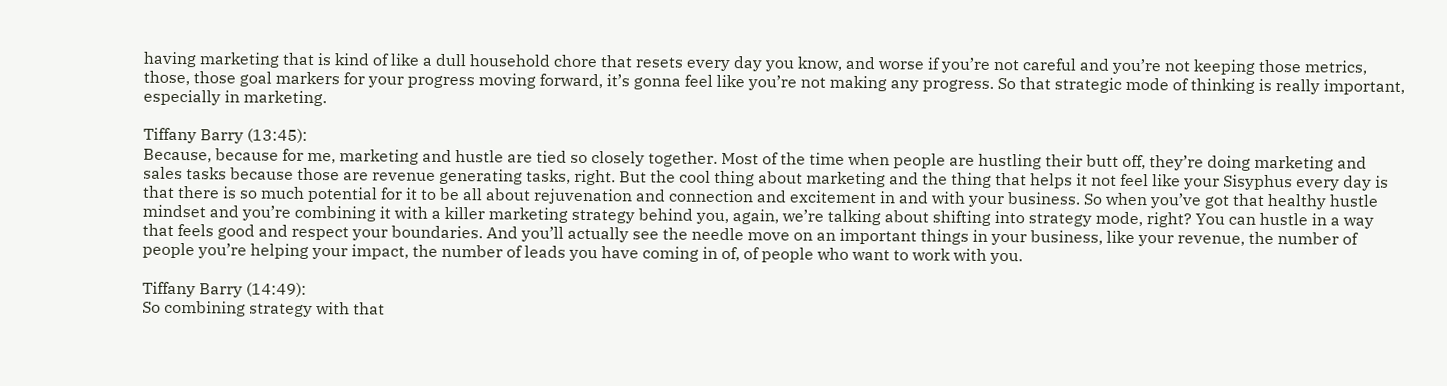having marketing that is kind of like a dull household chore that resets every day you know, and worse if you’re not careful and you’re not keeping those metrics, those, those goal markers for your progress moving forward, it’s gonna feel like you’re not making any progress. So that strategic mode of thinking is really important, especially in marketing.

Tiffany Barry (13:45):
Because, because for me, marketing and hustle are tied so closely together. Most of the time when people are hustling their butt off, they’re doing marketing and sales tasks because those are revenue generating tasks, right. But the cool thing about marketing and the thing that helps it not feel like your Sisyphus every day is that there is so much potential for it to be all about rejuvenation and connection and excitement in and with your business. So when you’ve got that healthy hustle mindset and you’re combining it with a killer marketing strategy behind you, again, we’re talking about shifting into strategy mode, right? You can hustle in a way that feels good and respect your boundaries. And you’ll actually see the needle move on an important things in your business, like your revenue, the number of people you’re helping your impact, the number of leads you have coming in of, of people who want to work with you.

Tiffany Barry (14:49):
So combining strategy with that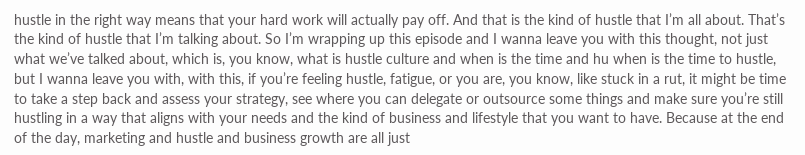hustle in the right way means that your hard work will actually pay off. And that is the kind of hustle that I’m all about. That’s the kind of hustle that I’m talking about. So I’m wrapping up this episode and I wanna leave you with this thought, not just what we’ve talked about, which is, you know, what is hustle culture and when is the time and hu when is the time to hustle, but I wanna leave you with, with this, if you’re feeling hustle, fatigue, or you are, you know, like stuck in a rut, it might be time to take a step back and assess your strategy, see where you can delegate or outsource some things and make sure you’re still hustling in a way that aligns with your needs and the kind of business and lifestyle that you want to have. Because at the end of the day, marketing and hustle and business growth are all just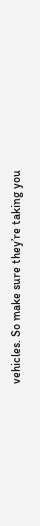vehicles. So make sure they’re taking you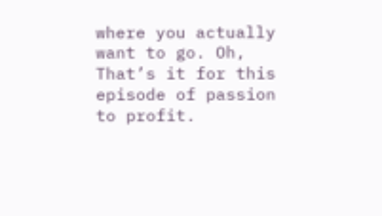where you actually want to go. Oh, That’s it for this episode of passion to profit.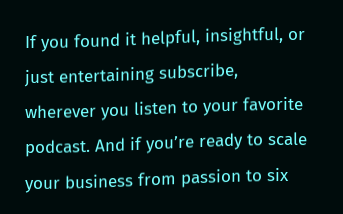If you found it helpful, insightful, or just entertaining subscribe, wherever you listen to your favorite podcast. And if you’re ready to scale your business from passion to six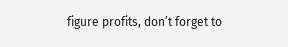figure profits, don’t forget to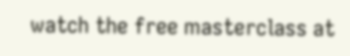watch the free masterclass at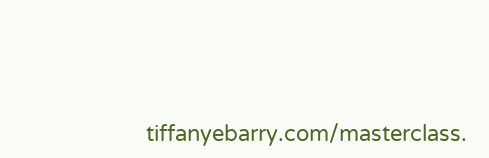tiffanyebarry.com/masterclass.